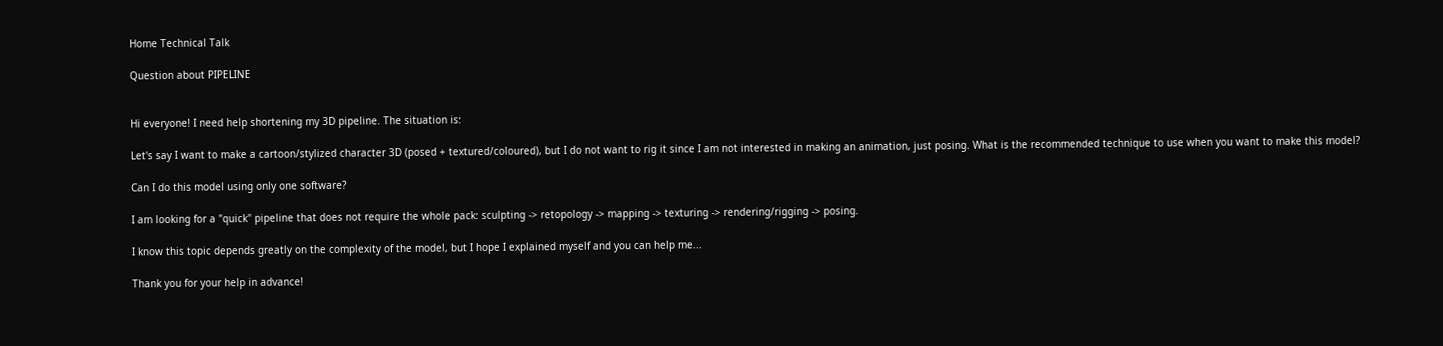Home Technical Talk

Question about PIPELINE


Hi everyone! I need help shortening my 3D pipeline. The situation is:

Let's say I want to make a cartoon/stylized character 3D (posed + textured/coloured), but I do not want to rig it since I am not interested in making an animation, just posing. What is the recommended technique to use when you want to make this model?

Can I do this model using only one software?

I am looking for a "quick" pipeline that does not require the whole pack: sculpting -> retopology -> mapping -> texturing -> rendering/rigging -> posing.

I know this topic depends greatly on the complexity of the model, but I hope I explained myself and you can help me...

Thank you for your help in advance!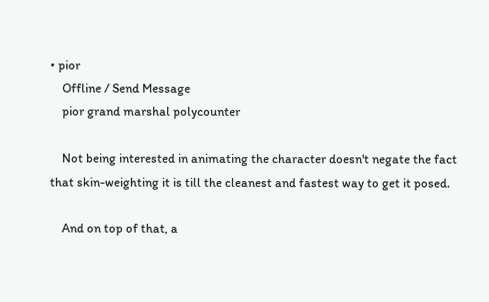• pior
    Offline / Send Message
    pior grand marshal polycounter

    Not being interested in animating the character doesn't negate the fact that skin-weighting it is till the cleanest and fastest way to get it posed.

    And on top of that, a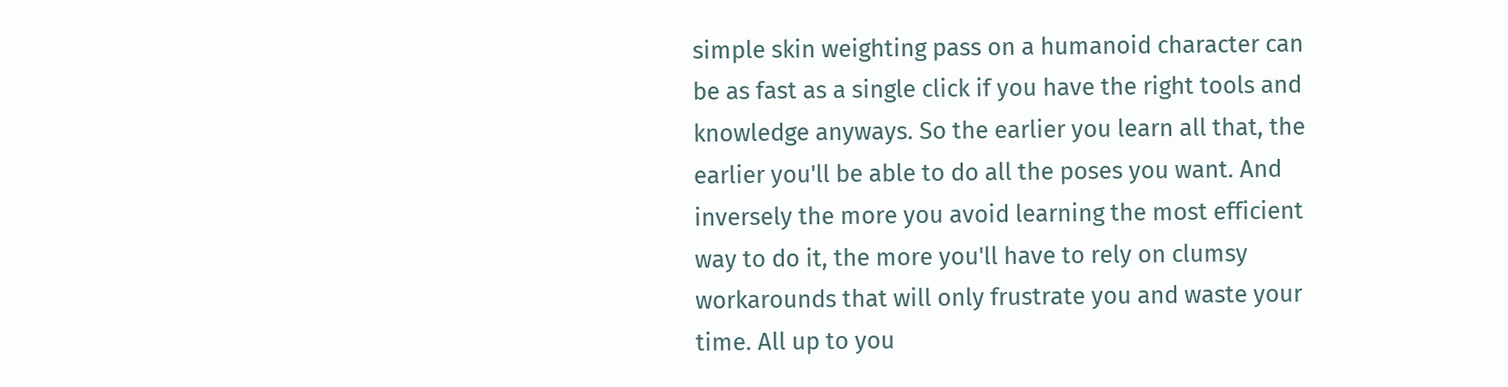simple skin weighting pass on a humanoid character can be as fast as a single click if you have the right tools and knowledge anyways. So the earlier you learn all that, the earlier you'll be able to do all the poses you want. And inversely the more you avoid learning the most efficient way to do it, the more you'll have to rely on clumsy workarounds that will only frustrate you and waste your time. All up to you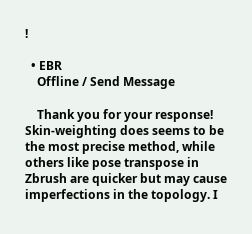!

  • EBR
    Offline / Send Message

    Thank you for your response! Skin-weighting does seems to be the most precise method, while others like pose transpose in Zbrush are quicker but may cause imperfections in the topology. I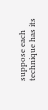suppose each technique has its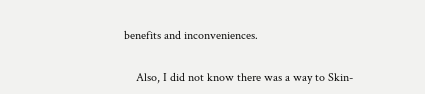benefits and inconveniences.

    Also, I did not know there was a way to Skin-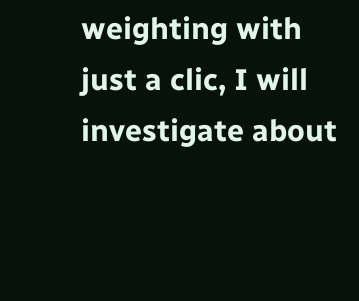weighting with just a clic, I will investigate about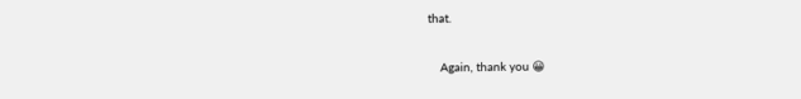that.

    Again, thank you 😀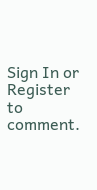Sign In or Register to comment.